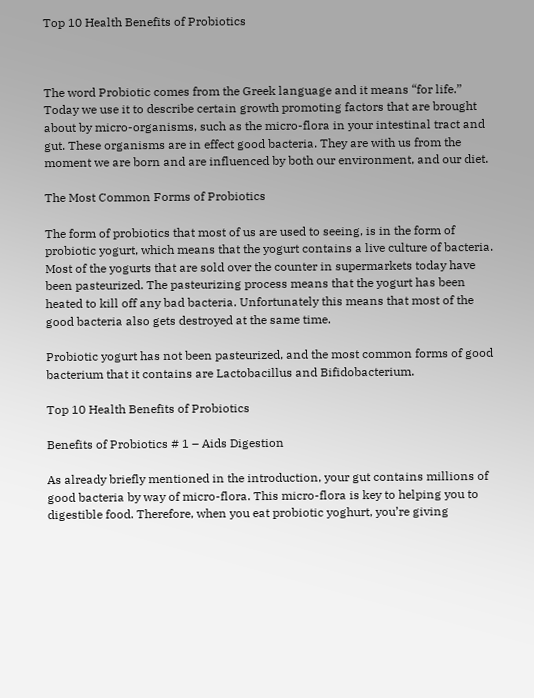Top 10 Health Benefits of Probiotics



The word Probiotic comes from the Greek language and it means “for life.” Today we use it to describe certain growth promoting factors that are brought about by micro-organisms, such as the micro-flora in your intestinal tract and gut. These organisms are in effect good bacteria. They are with us from the moment we are born and are influenced by both our environment, and our diet.

The Most Common Forms of Probiotics

The form of probiotics that most of us are used to seeing, is in the form of probiotic yogurt, which means that the yogurt contains a live culture of bacteria. Most of the yogurts that are sold over the counter in supermarkets today have been pasteurized. The pasteurizing process means that the yogurt has been heated to kill off any bad bacteria. Unfortunately this means that most of the good bacteria also gets destroyed at the same time.

Probiotic yogurt has not been pasteurized, and the most common forms of good bacterium that it contains are Lactobacillus and Bifidobacterium.

Top 10 Health Benefits of Probiotics

Benefits of Probiotics # 1 – Aids Digestion

As already briefly mentioned in the introduction, your gut contains millions of good bacteria by way of micro-flora. This micro-flora is key to helping you to digestible food. Therefore, when you eat probiotic yoghurt, you’re giving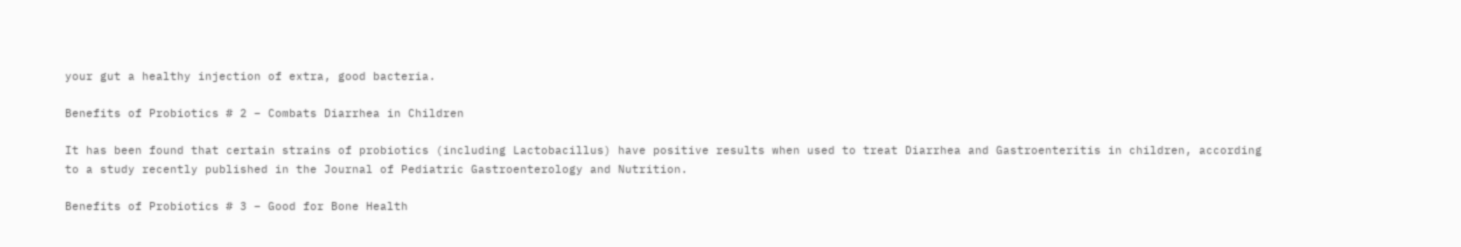your gut a healthy injection of extra, good bacteria.

Benefits of Probiotics # 2 – Combats Diarrhea in Children

It has been found that certain strains of probiotics (including Lactobacillus) have positive results when used to treat Diarrhea and Gastroenteritis in children, according to a study recently published in the Journal of Pediatric Gastroenterology and Nutrition.

Benefits of Probiotics # 3 – Good for Bone Health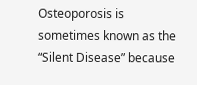Osteoporosis is sometimes known as the “Silent Disease” because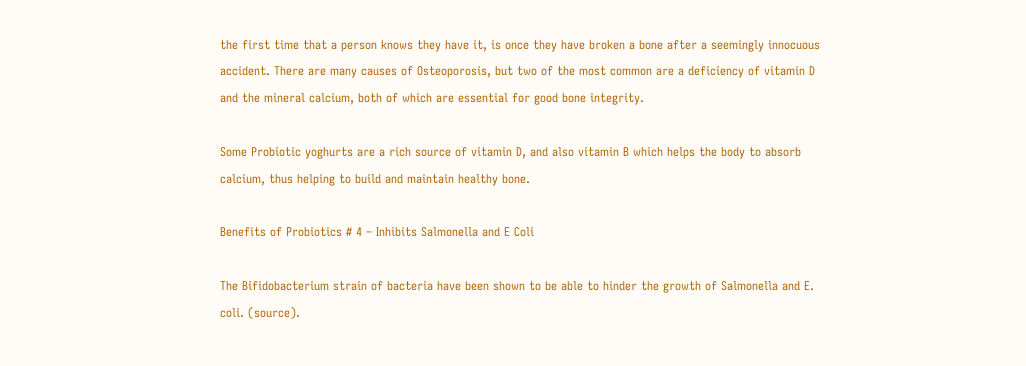the first time that a person knows they have it, is once they have broken a bone after a seemingly innocuous accident. There are many causes of Osteoporosis, but two of the most common are a deficiency of vitamin D and the mineral calcium, both of which are essential for good bone integrity.

Some Probiotic yoghurts are a rich source of vitamin D, and also vitamin B which helps the body to absorb calcium, thus helping to build and maintain healthy bone.

Benefits of Probiotics # 4 – Inhibits Salmonella and E Coli

The Bifidobacterium strain of bacteria have been shown to be able to hinder the growth of Salmonella and E. coli. (source).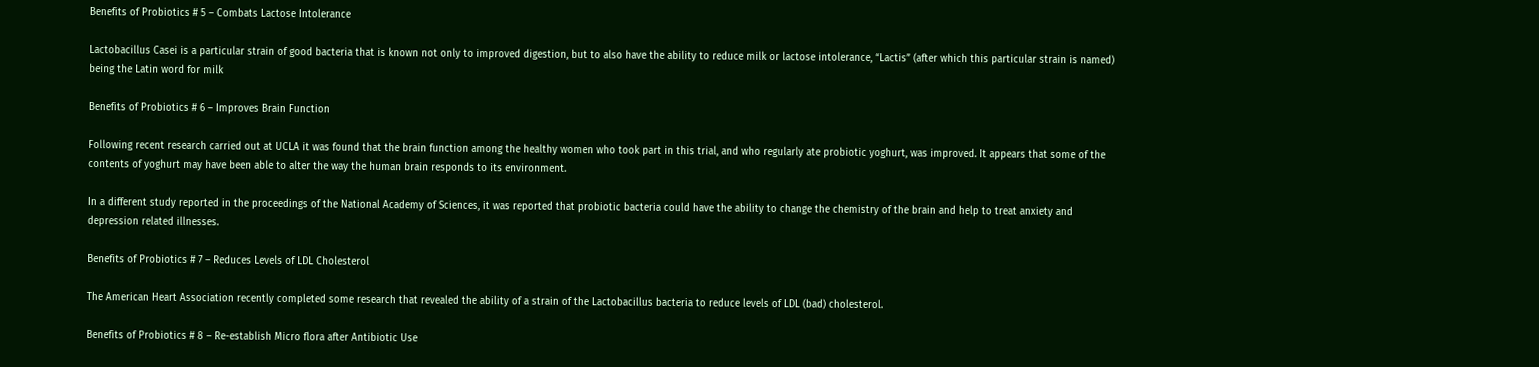Benefits of Probiotics # 5 – Combats Lactose Intolerance

Lactobacillus Casei is a particular strain of good bacteria that is known not only to improved digestion, but to also have the ability to reduce milk or lactose intolerance, “Lactis” (after which this particular strain is named) being the Latin word for milk

Benefits of Probiotics # 6 – Improves Brain Function

Following recent research carried out at UCLA it was found that the brain function among the healthy women who took part in this trial, and who regularly ate probiotic yoghurt, was improved. It appears that some of the contents of yoghurt may have been able to alter the way the human brain responds to its environment.

In a different study reported in the proceedings of the National Academy of Sciences, it was reported that probiotic bacteria could have the ability to change the chemistry of the brain and help to treat anxiety and depression related illnesses.

Benefits of Probiotics # 7 – Reduces Levels of LDL Cholesterol

The American Heart Association recently completed some research that revealed the ability of a strain of the Lactobacillus bacteria to reduce levels of LDL (bad) cholesterol.

Benefits of Probiotics # 8 – Re-establish Micro flora after Antibiotic Use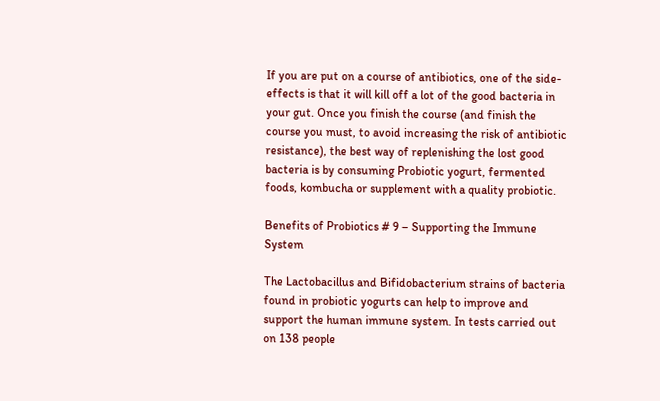If you are put on a course of antibiotics, one of the side-effects is that it will kill off a lot of the good bacteria in your gut. Once you finish the course (and finish the course you must, to avoid increasing the risk of antibiotic resistance), the best way of replenishing the lost good bacteria is by consuming Probiotic yogurt, fermented foods, kombucha or supplement with a quality probiotic.

Benefits of Probiotics # 9 – Supporting the Immune System

The Lactobacillus and Bifidobacterium strains of bacteria found in probiotic yogurts can help to improve and support the human immune system. In tests carried out on 138 people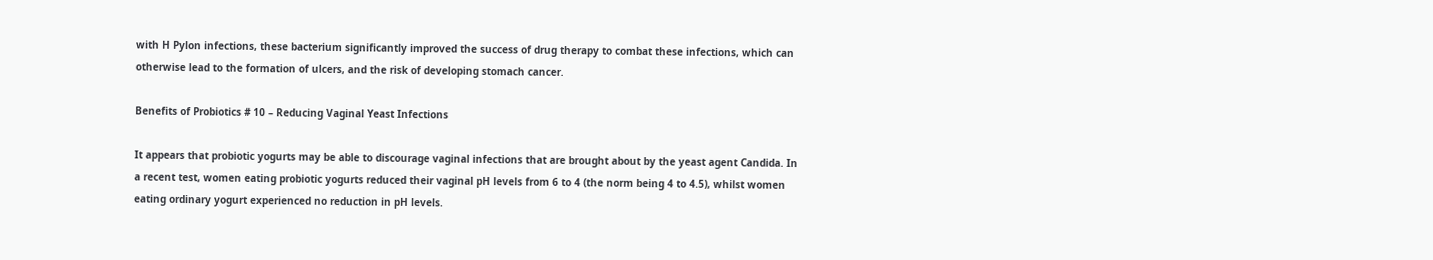with H Pylon infections, these bacterium significantly improved the success of drug therapy to combat these infections, which can otherwise lead to the formation of ulcers, and the risk of developing stomach cancer.

Benefits of Probiotics # 10 – Reducing Vaginal Yeast Infections

It appears that probiotic yogurts may be able to discourage vaginal infections that are brought about by the yeast agent Candida. In a recent test, women eating probiotic yogurts reduced their vaginal pH levels from 6 to 4 (the norm being 4 to 4.5), whilst women eating ordinary yogurt experienced no reduction in pH levels.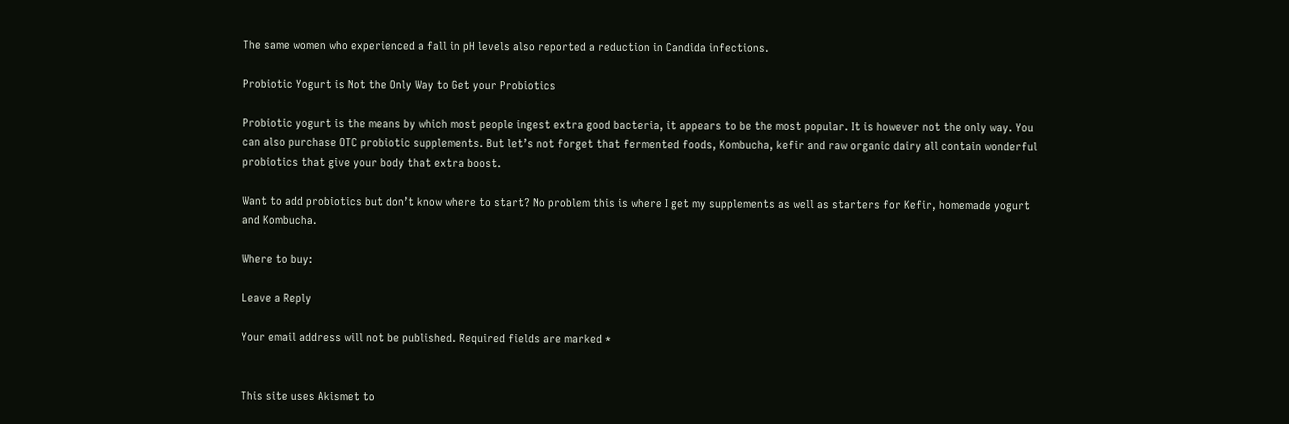The same women who experienced a fall in pH levels also reported a reduction in Candida infections.

Probiotic Yogurt is Not the Only Way to Get your Probiotics

Probiotic yogurt is the means by which most people ingest extra good bacteria, it appears to be the most popular. It is however not the only way. You can also purchase OTC probiotic supplements. But let’s not forget that fermented foods, Kombucha, kefir and raw organic dairy all contain wonderful probiotics that give your body that extra boost.

Want to add probiotics but don’t know where to start? No problem this is where I get my supplements as well as starters for Kefir, homemade yogurt and Kombucha.

Where to buy:

Leave a Reply

Your email address will not be published. Required fields are marked *


This site uses Akismet to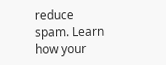reduce spam. Learn how your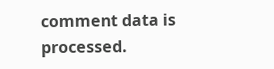comment data is processed.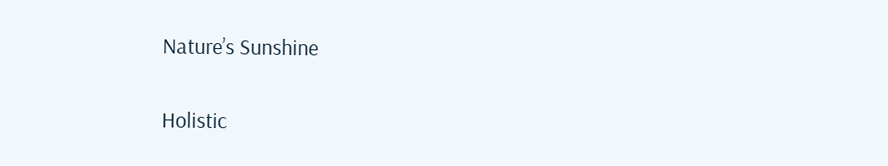Nature’s Sunshine

Holistic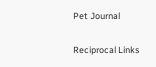Pet Journal

Reciprocal Links